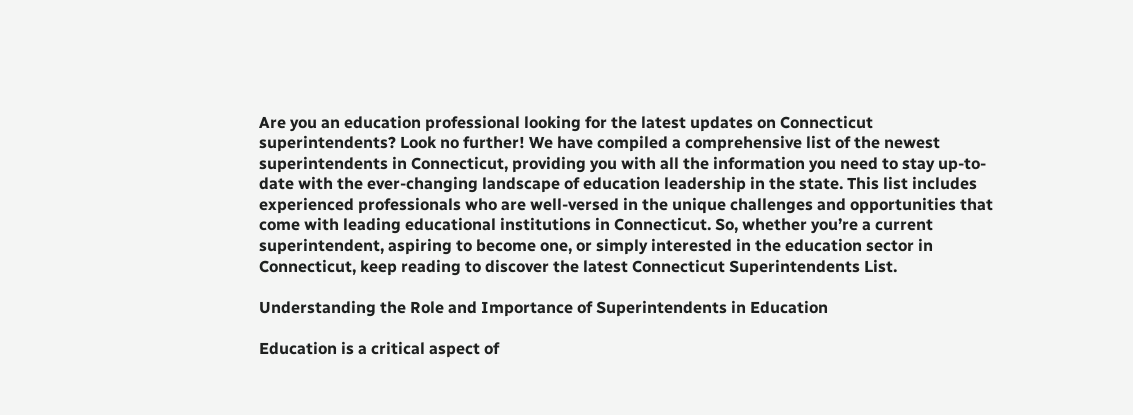Are you an education professional looking for the latest updates on Connecticut superintendents? Look no further! We have compiled a comprehensive list of the newest superintendents in Connecticut, providing you with all the information you need to stay up-to-date with the ever-changing landscape of education leadership in the state. This list includes experienced professionals who are well-versed in the unique challenges and opportunities that come with leading educational institutions in Connecticut. So, whether you’re a current superintendent, aspiring to become one, or simply interested in the education sector in Connecticut, keep reading to discover the latest Connecticut Superintendents List.

Understanding the Role and Importance of Superintendents in Education

Education is a critical aspect of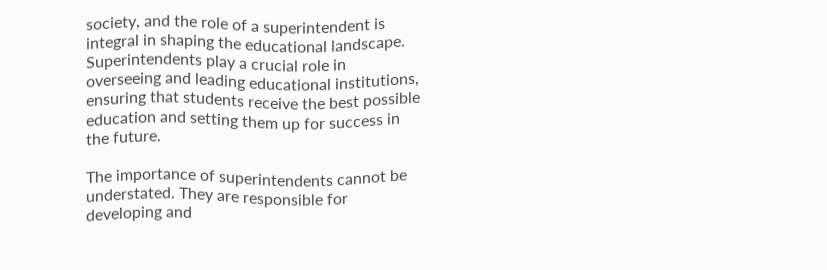society, and the role of a superintendent is integral in shaping the educational landscape. Superintendents play a crucial role in overseeing and leading educational institutions, ensuring that students receive the best possible education and setting them up for success in the future.

The importance of superintendents cannot be understated. They are responsible for developing and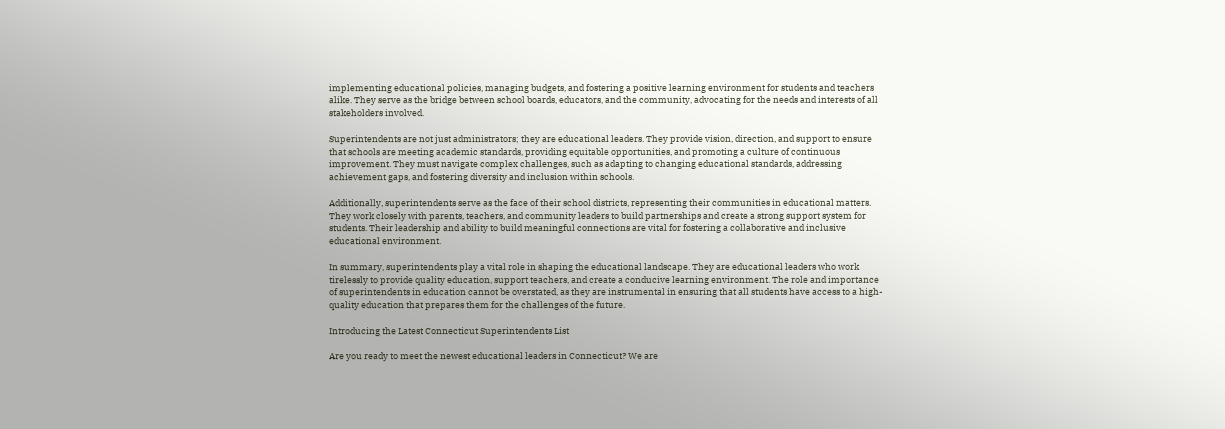implementing educational policies, managing budgets, and fostering a positive learning environment for students and teachers alike. They serve as the bridge between school boards, educators, and the community, advocating for the needs and interests of all stakeholders involved.

Superintendents are not just administrators; they are educational leaders. They provide vision, direction, and support to ensure that schools are meeting academic standards, providing equitable opportunities, and promoting a culture of continuous improvement. They must navigate complex challenges, such as adapting to changing educational standards, addressing achievement gaps, and fostering diversity and inclusion within schools.

Additionally, superintendents serve as the face of their school districts, representing their communities in educational matters. They work closely with parents, teachers, and community leaders to build partnerships and create a strong support system for students. Their leadership and ability to build meaningful connections are vital for fostering a collaborative and inclusive educational environment.

In summary, superintendents play a vital role in shaping the educational landscape. They are educational leaders who work tirelessly to provide quality education, support teachers, and create a conducive learning environment. The role and importance of superintendents in education cannot be overstated, as they are instrumental in ensuring that all students have access to a high-quality education that prepares them for the challenges of the future.

Introducing the Latest Connecticut Superintendents List

Are you ready to meet the newest educational leaders in Connecticut? We are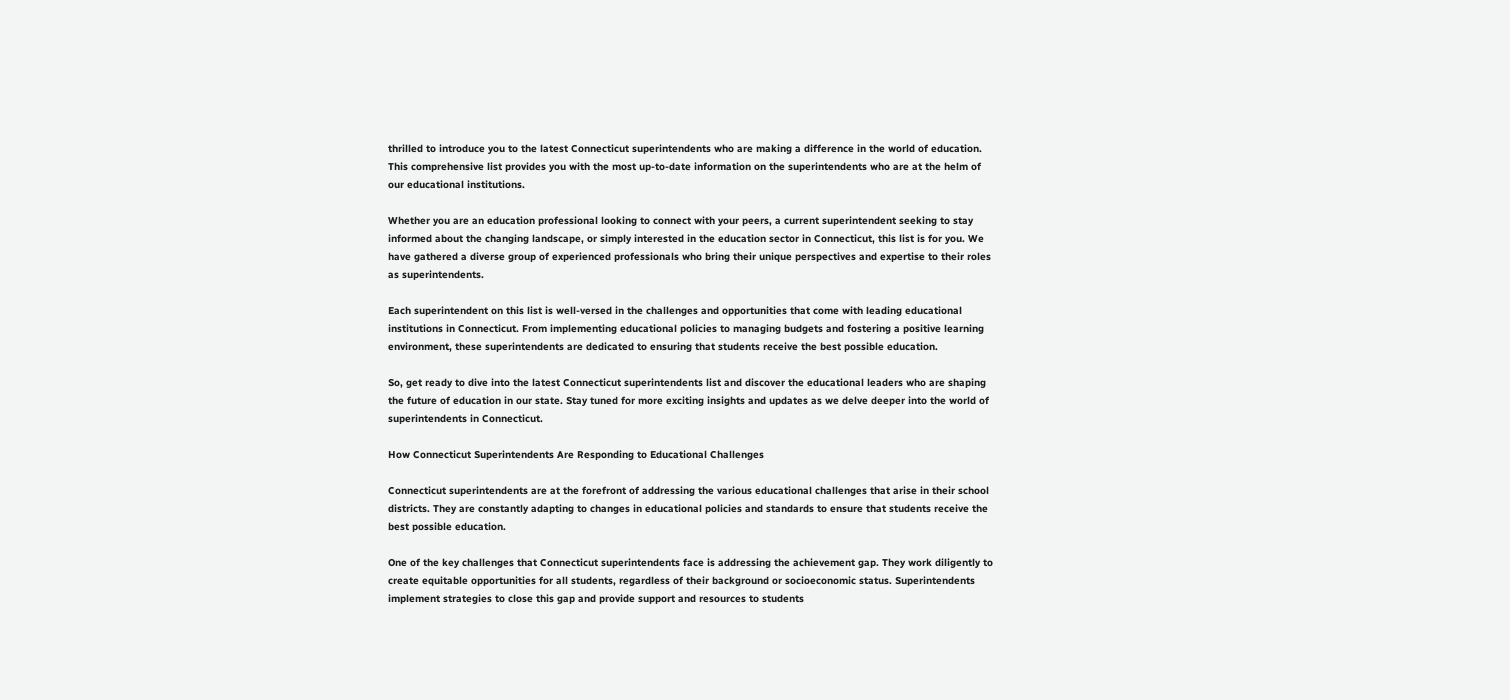thrilled to introduce you to the latest Connecticut superintendents who are making a difference in the world of education. This comprehensive list provides you with the most up-to-date information on the superintendents who are at the helm of our educational institutions.

Whether you are an education professional looking to connect with your peers, a current superintendent seeking to stay informed about the changing landscape, or simply interested in the education sector in Connecticut, this list is for you. We have gathered a diverse group of experienced professionals who bring their unique perspectives and expertise to their roles as superintendents.

Each superintendent on this list is well-versed in the challenges and opportunities that come with leading educational institutions in Connecticut. From implementing educational policies to managing budgets and fostering a positive learning environment, these superintendents are dedicated to ensuring that students receive the best possible education.

So, get ready to dive into the latest Connecticut superintendents list and discover the educational leaders who are shaping the future of education in our state. Stay tuned for more exciting insights and updates as we delve deeper into the world of superintendents in Connecticut.

How Connecticut Superintendents Are Responding to Educational Challenges

Connecticut superintendents are at the forefront of addressing the various educational challenges that arise in their school districts. They are constantly adapting to changes in educational policies and standards to ensure that students receive the best possible education.

One of the key challenges that Connecticut superintendents face is addressing the achievement gap. They work diligently to create equitable opportunities for all students, regardless of their background or socioeconomic status. Superintendents implement strategies to close this gap and provide support and resources to students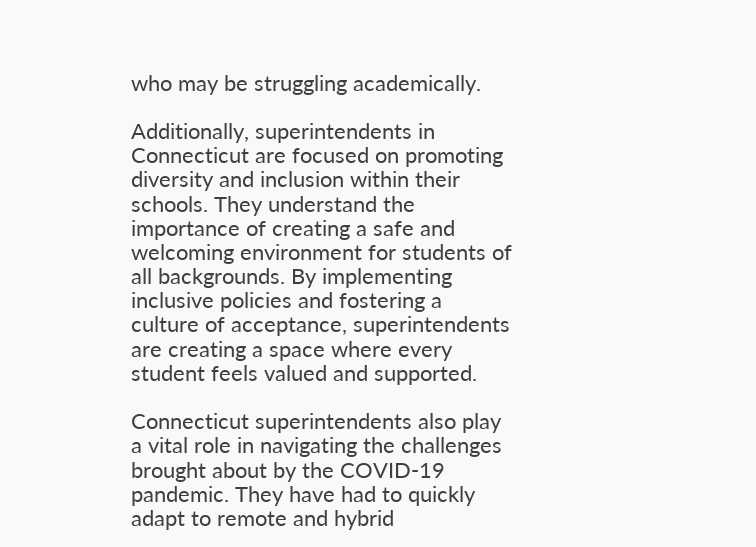who may be struggling academically.

Additionally, superintendents in Connecticut are focused on promoting diversity and inclusion within their schools. They understand the importance of creating a safe and welcoming environment for students of all backgrounds. By implementing inclusive policies and fostering a culture of acceptance, superintendents are creating a space where every student feels valued and supported.

Connecticut superintendents also play a vital role in navigating the challenges brought about by the COVID-19 pandemic. They have had to quickly adapt to remote and hybrid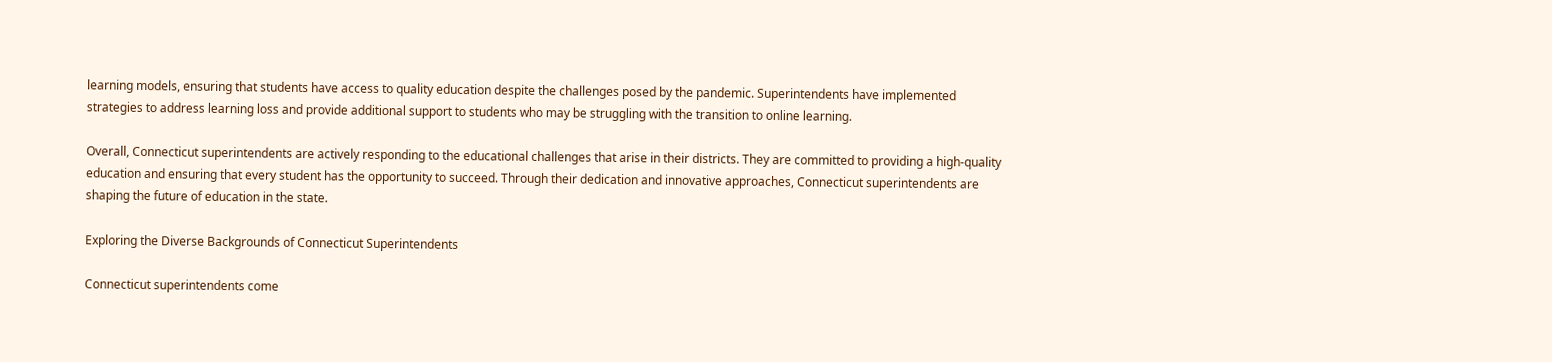learning models, ensuring that students have access to quality education despite the challenges posed by the pandemic. Superintendents have implemented strategies to address learning loss and provide additional support to students who may be struggling with the transition to online learning.

Overall, Connecticut superintendents are actively responding to the educational challenges that arise in their districts. They are committed to providing a high-quality education and ensuring that every student has the opportunity to succeed. Through their dedication and innovative approaches, Connecticut superintendents are shaping the future of education in the state.

Exploring the Diverse Backgrounds of Connecticut Superintendents

Connecticut superintendents come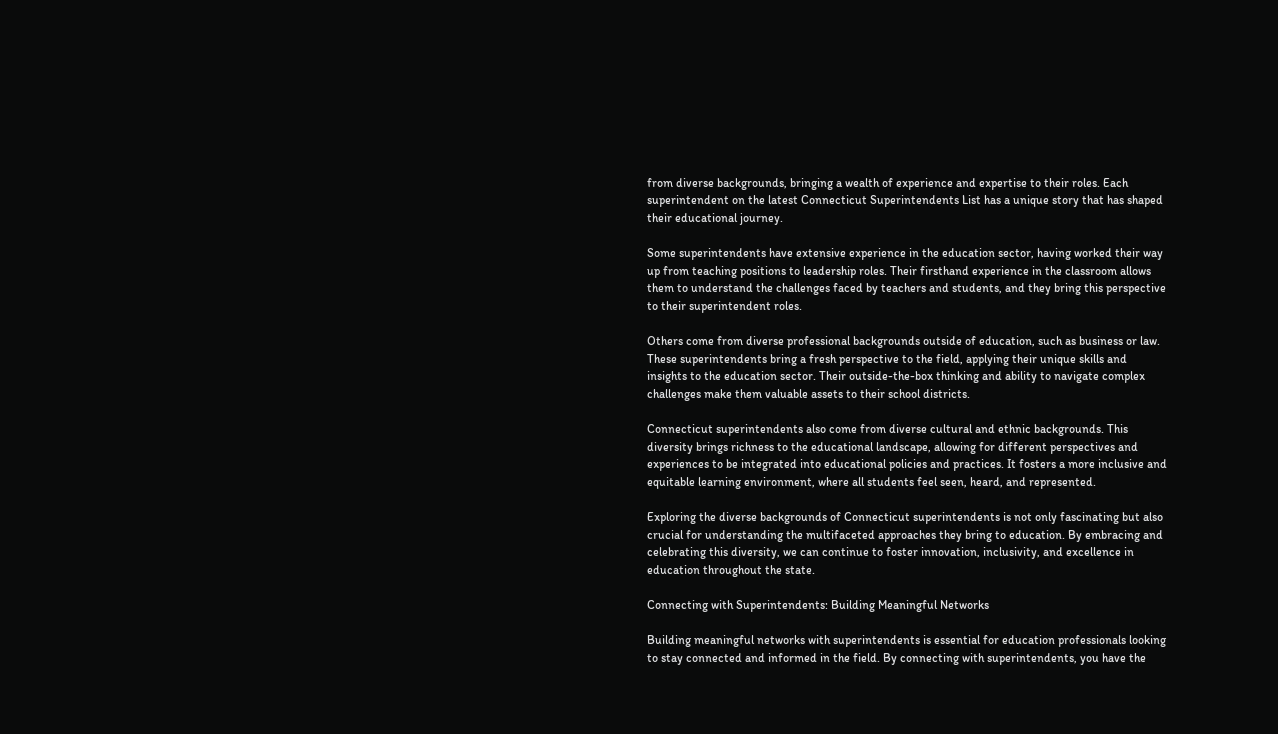from diverse backgrounds, bringing a wealth of experience and expertise to their roles. Each superintendent on the latest Connecticut Superintendents List has a unique story that has shaped their educational journey.

Some superintendents have extensive experience in the education sector, having worked their way up from teaching positions to leadership roles. Their firsthand experience in the classroom allows them to understand the challenges faced by teachers and students, and they bring this perspective to their superintendent roles.

Others come from diverse professional backgrounds outside of education, such as business or law. These superintendents bring a fresh perspective to the field, applying their unique skills and insights to the education sector. Their outside-the-box thinking and ability to navigate complex challenges make them valuable assets to their school districts.

Connecticut superintendents also come from diverse cultural and ethnic backgrounds. This diversity brings richness to the educational landscape, allowing for different perspectives and experiences to be integrated into educational policies and practices. It fosters a more inclusive and equitable learning environment, where all students feel seen, heard, and represented.

Exploring the diverse backgrounds of Connecticut superintendents is not only fascinating but also crucial for understanding the multifaceted approaches they bring to education. By embracing and celebrating this diversity, we can continue to foster innovation, inclusivity, and excellence in education throughout the state.

Connecting with Superintendents: Building Meaningful Networks

Building meaningful networks with superintendents is essential for education professionals looking to stay connected and informed in the field. By connecting with superintendents, you have the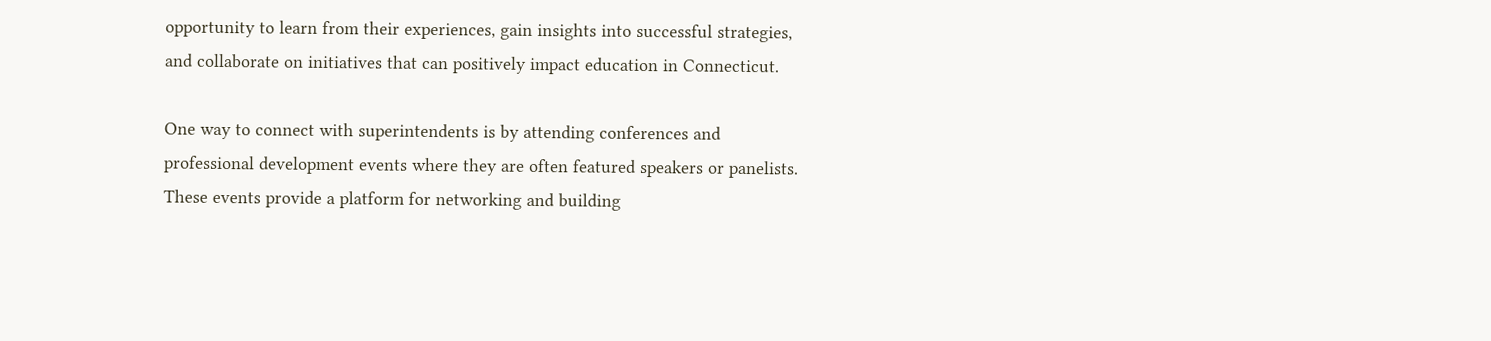opportunity to learn from their experiences, gain insights into successful strategies, and collaborate on initiatives that can positively impact education in Connecticut.

One way to connect with superintendents is by attending conferences and professional development events where they are often featured speakers or panelists. These events provide a platform for networking and building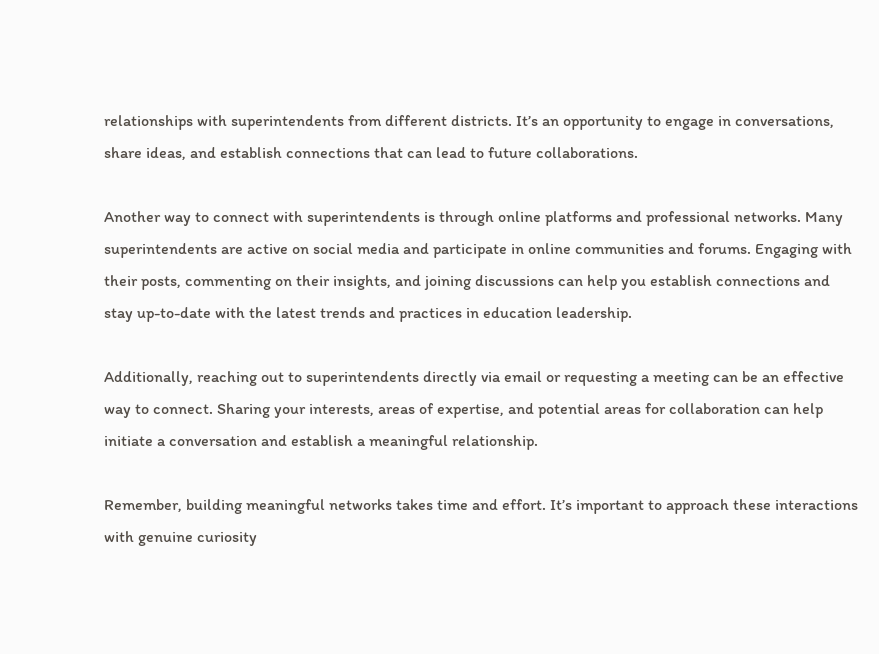relationships with superintendents from different districts. It’s an opportunity to engage in conversations, share ideas, and establish connections that can lead to future collaborations.

Another way to connect with superintendents is through online platforms and professional networks. Many superintendents are active on social media and participate in online communities and forums. Engaging with their posts, commenting on their insights, and joining discussions can help you establish connections and stay up-to-date with the latest trends and practices in education leadership.

Additionally, reaching out to superintendents directly via email or requesting a meeting can be an effective way to connect. Sharing your interests, areas of expertise, and potential areas for collaboration can help initiate a conversation and establish a meaningful relationship.

Remember, building meaningful networks takes time and effort. It’s important to approach these interactions with genuine curiosity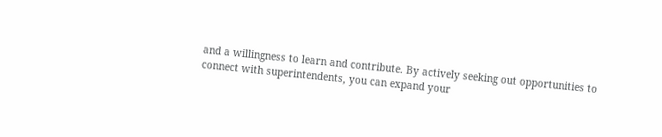and a willingness to learn and contribute. By actively seeking out opportunities to connect with superintendents, you can expand your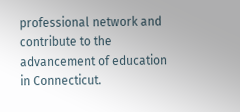professional network and contribute to the advancement of education in Connecticut.